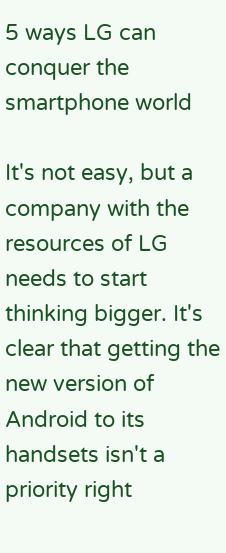5 ways LG can conquer the smartphone world

It's not easy, but a company with the resources of LG needs to start thinking bigger. It's clear that getting the new version of Android to its handsets isn't a priority right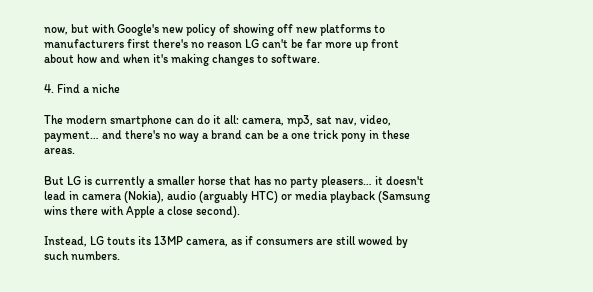now, but with Google's new policy of showing off new platforms to manufacturers first there's no reason LG can't be far more up front about how and when it's making changes to software.

4. Find a niche

The modern smartphone can do it all: camera, mp3, sat nav, video, payment… and there's no way a brand can be a one trick pony in these areas.

But LG is currently a smaller horse that has no party pleasers… it doesn't lead in camera (Nokia), audio (arguably HTC) or media playback (Samsung wins there with Apple a close second).

Instead, LG touts its 13MP camera, as if consumers are still wowed by such numbers.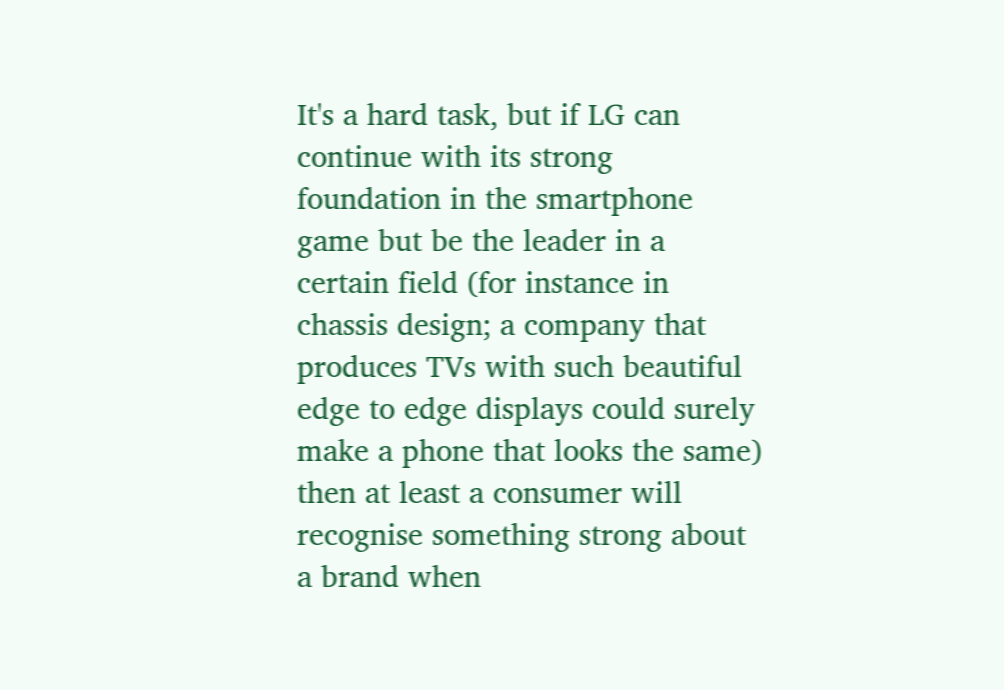It's a hard task, but if LG can continue with its strong foundation in the smartphone game but be the leader in a certain field (for instance in chassis design; a company that produces TVs with such beautiful edge to edge displays could surely make a phone that looks the same) then at least a consumer will recognise something strong about a brand when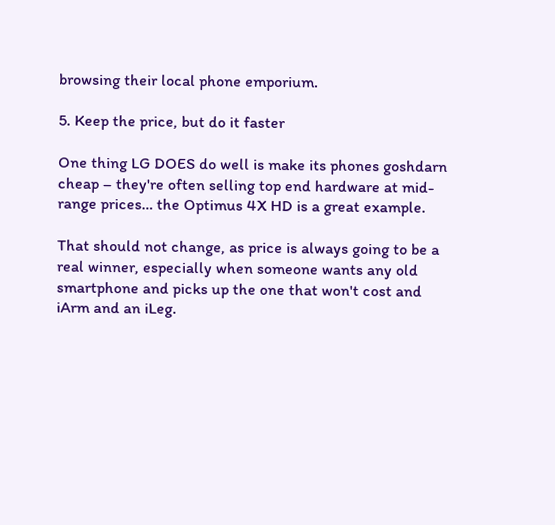browsing their local phone emporium.

5. Keep the price, but do it faster

One thing LG DOES do well is make its phones goshdarn cheap – they're often selling top end hardware at mid-range prices… the Optimus 4X HD is a great example.

That should not change, as price is always going to be a real winner, especially when someone wants any old smartphone and picks up the one that won't cost and iArm and an iLeg.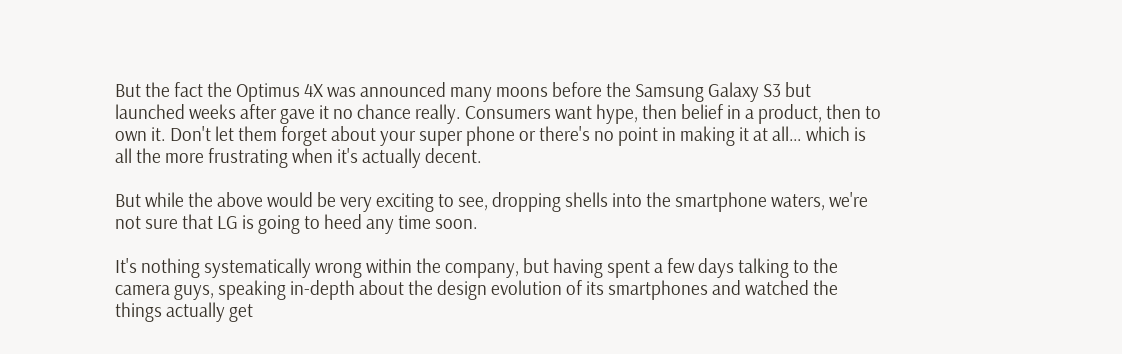But the fact the Optimus 4X was announced many moons before the Samsung Galaxy S3 but launched weeks after gave it no chance really. Consumers want hype, then belief in a product, then to own it. Don't let them forget about your super phone or there's no point in making it at all… which is all the more frustrating when it's actually decent.

But while the above would be very exciting to see, dropping shells into the smartphone waters, we're not sure that LG is going to heed any time soon.

It's nothing systematically wrong within the company, but having spent a few days talking to the camera guys, speaking in-depth about the design evolution of its smartphones and watched the things actually get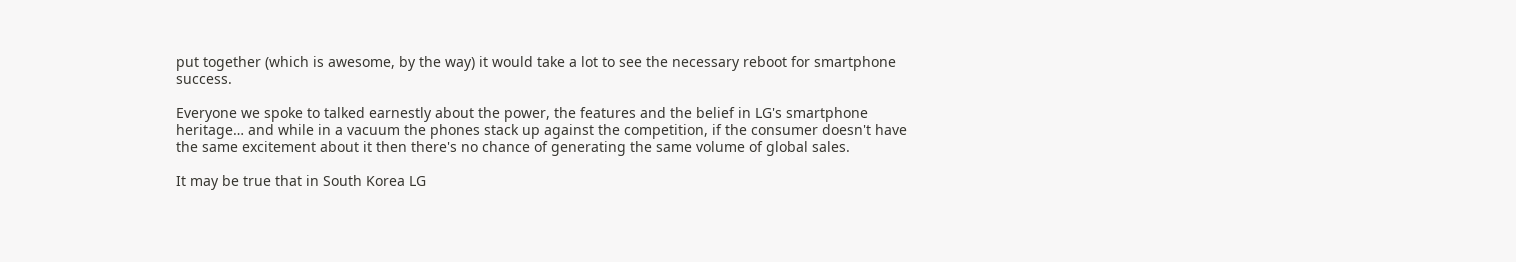put together (which is awesome, by the way) it would take a lot to see the necessary reboot for smartphone success.

Everyone we spoke to talked earnestly about the power, the features and the belief in LG's smartphone heritage… and while in a vacuum the phones stack up against the competition, if the consumer doesn't have the same excitement about it then there's no chance of generating the same volume of global sales.

It may be true that in South Korea LG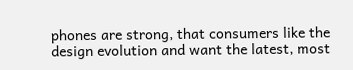phones are strong, that consumers like the design evolution and want the latest, most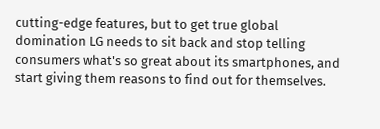cutting-edge features, but to get true global domination LG needs to sit back and stop telling consumers what's so great about its smartphones, and start giving them reasons to find out for themselves.